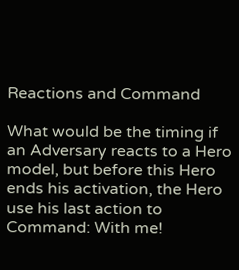Reactions and Command

What would be the timing if an Adversary reacts to a Hero model, but before this Hero ends his activation, the Hero use his last action to Command: With me!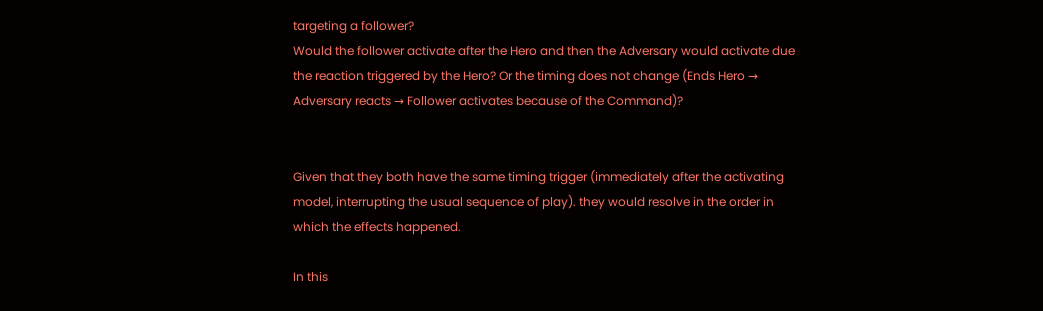targeting a follower?
Would the follower activate after the Hero and then the Adversary would activate due the reaction triggered by the Hero? Or the timing does not change (Ends Hero → Adversary reacts → Follower activates because of the Command)?


Given that they both have the same timing trigger (immediately after the activating model, interrupting the usual sequence of play). they would resolve in the order in which the effects happened.

In this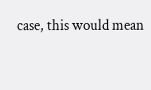case, this would mean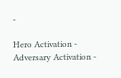-

Hero Activation - Adversary Activation -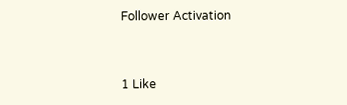Follower Activation


1 Like